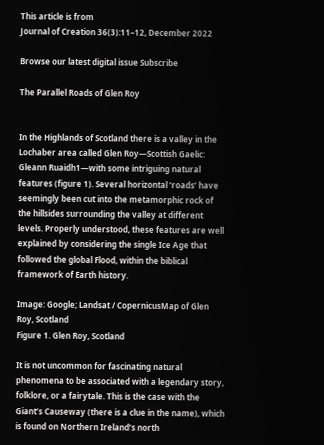This article is from
Journal of Creation 36(3):11–12, December 2022

Browse our latest digital issue Subscribe

The Parallel Roads of Glen Roy


In the Highlands of Scotland there is a valley in the Lochaber area called Glen Roy—Scottish Gaelic: Gleann Ruaidh1—with some intriguing natural features (figure 1). Several horizontal ‘roads’ have seemingly been cut into the metamorphic rock of the hillsides surrounding the valley at different levels. Properly understood, these features are well explained by considering the single Ice Age that followed the global Flood, within the biblical framework of Earth history.

Image: Google; Landsat / CopernicusMap of Glen Roy, Scotland
Figure 1. Glen Roy, Scotland

It is not uncommon for fascinating natural phenomena to be associated with a legendary story, folklore, or a fairytale. This is the case with the Giant’s Causeway (there is a clue in the name), which is found on Northern Ireland’s north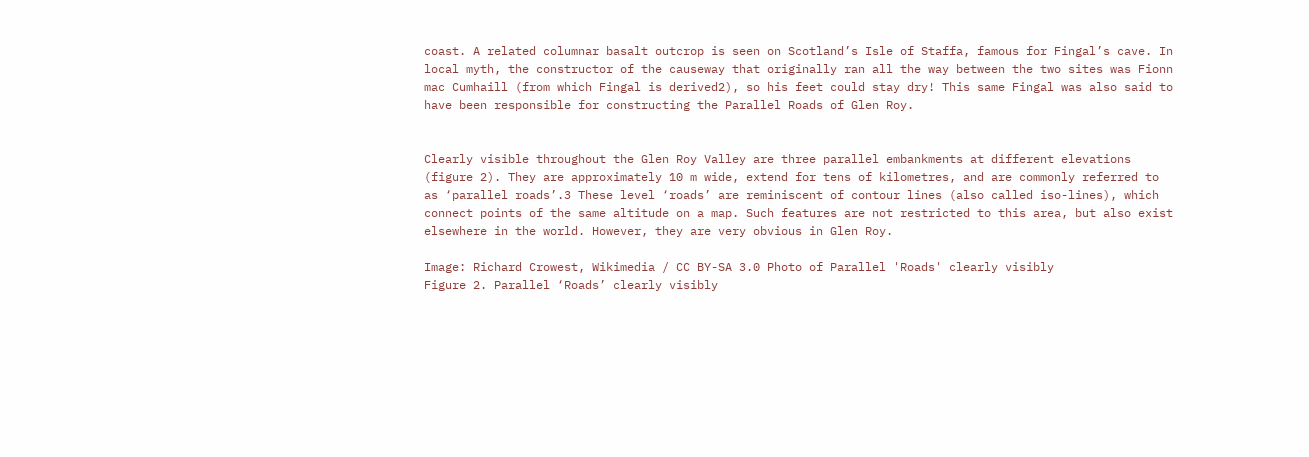coast. A related columnar basalt outcrop is seen on Scotland’s Isle of Staffa, famous for Fingal’s cave. In local myth, the constructor of the causeway that originally ran all the way between the two sites was Fionn mac Cumhaill (from which Fingal is derived2), so his feet could stay dry! This same Fingal was also said to have been responsible for constructing the Parallel Roads of Glen Roy.


Clearly visible throughout the Glen Roy Valley are three parallel embankments at different elevations (figure 2). They are approximately 10 m wide, extend for tens of kilometres, and are commonly referred to as ‘parallel roads’.3 These level ‘roads’ are reminiscent of contour lines (also called iso-lines), which connect points of the same altitude on a map. Such features are not restricted to this area, but also exist elsewhere in the world. However, they are very obvious in Glen Roy.

Image: Richard Crowest, Wikimedia / CC BY-SA 3.0 Photo of Parallel 'Roads' clearly visibly
Figure 2. Parallel ‘Roads’ clearly visibly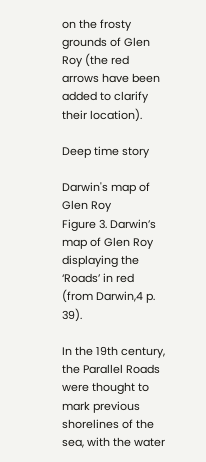on the frosty grounds of Glen Roy (the red arrows have been added to clarify their location).

Deep time story

Darwin's map of Glen Roy
Figure 3. Darwin’s map of Glen Roy displaying the ‘Roads’ in red (from Darwin,4 p. 39).

In the 19th century, the Parallel Roads were thought to mark previous shorelines of the sea, with the water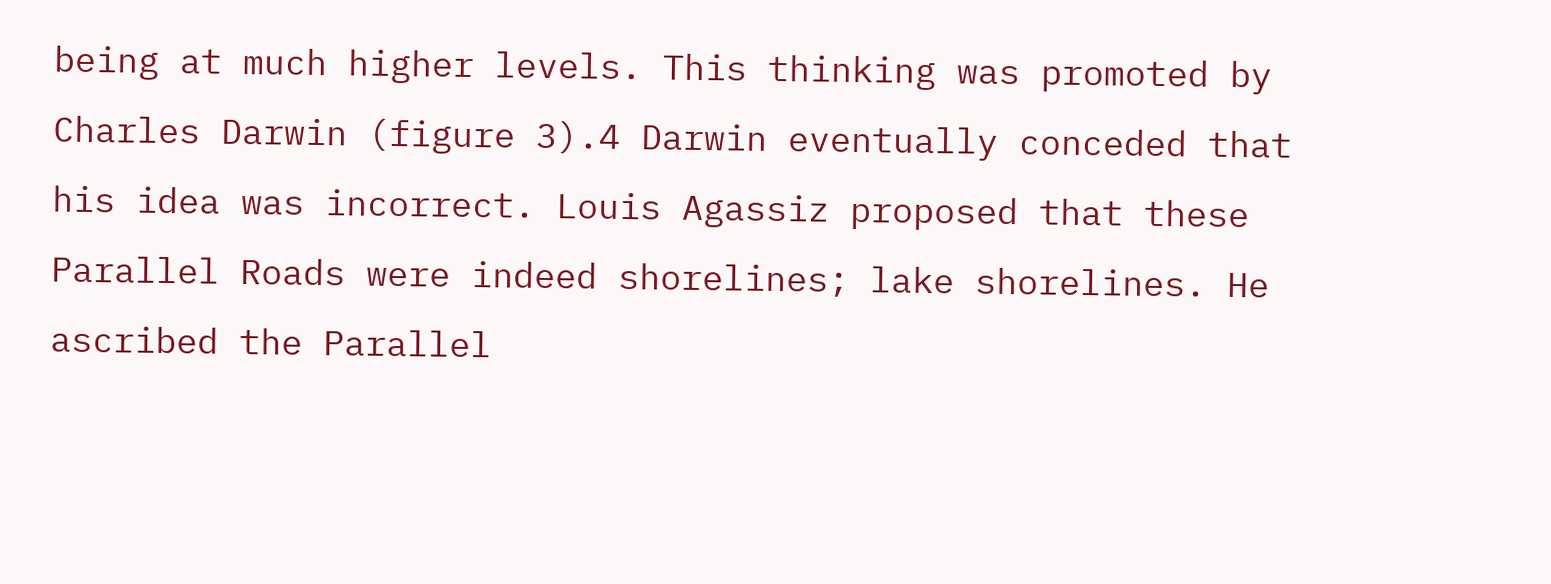being at much higher levels. This thinking was promoted by Charles Darwin (figure 3).4 Darwin eventually conceded that his idea was incorrect. Louis Agassiz proposed that these Parallel Roads were indeed shorelines; lake shorelines. He ascribed the Parallel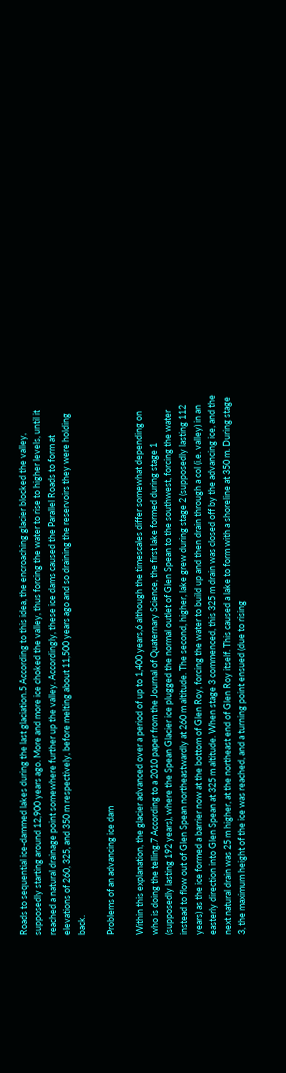Roads to sequential ice-dammed lakes during the last glaciation.5 According to this idea, the encroaching glacier blocked the valley, supposedly starting around 12,900 years ago. More and more ice choked the valley, thus forcing the water to rise to higher levels, until it reached a natural drainage point somewhere further up the valley. Accordingly, these ice dams caused the Parallel Roads to form at elevations of 260, 325, and 350 m respectively, before melting about 11,500 years ago and so draining the reservoirs they were holding back.

Problems of an advancing ice dam

Within this explanation, the glacier advanced over a period of up to 1,400 years,6 although the timescales differ somewhat depending on who is doing the telling.7 According to a 2010 paper from the Journal of Quaternary Science, the first lake formed during stage 1 (supposedly lasting 192 years), where the Spean Glacier ice plugged the normal outlet of Glen Spean to the southwest, forcing the water instead to flow out of Glen Spean northeastwardly at 260 m altitude. The second, higher, lake grew during stage 2 (supposedly lasting 112 years) as the ice formed a barrier now at the bottom of Glen Roy, forcing the water to build up and then drain through a col (i.e. valley) in an easterly direction into Glen Spean at 325 m altitude. When stage 3 commenced, this 325 m drain was closed off by the advancing ice, and the next natural drain was 25 m higher, at the northeast end of Glen Roy itself. This caused a lake to form with a shoreline at 350 m. During stage 3, the maximum height of the ice was reached, and a turning point ensued (due to rising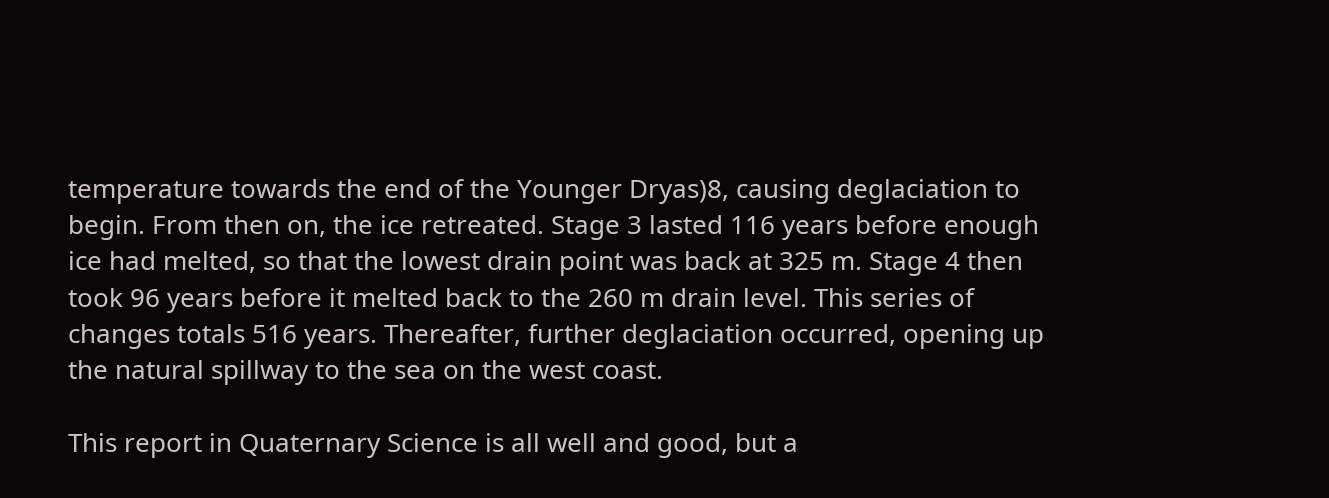temperature towards the end of the Younger Dryas)8, causing deglaciation to begin. From then on, the ice retreated. Stage 3 lasted 116 years before enough ice had melted, so that the lowest drain point was back at 325 m. Stage 4 then took 96 years before it melted back to the 260 m drain level. This series of changes totals 516 years. Thereafter, further deglaciation occurred, opening up the natural spillway to the sea on the west coast.

This report in Quaternary Science is all well and good, but a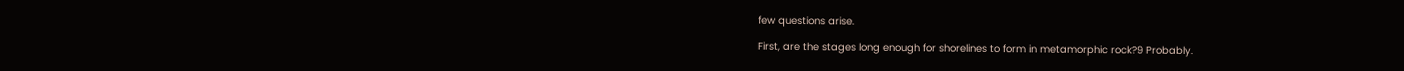few questions arise.

First, are the stages long enough for shorelines to form in metamorphic rock?9 Probably.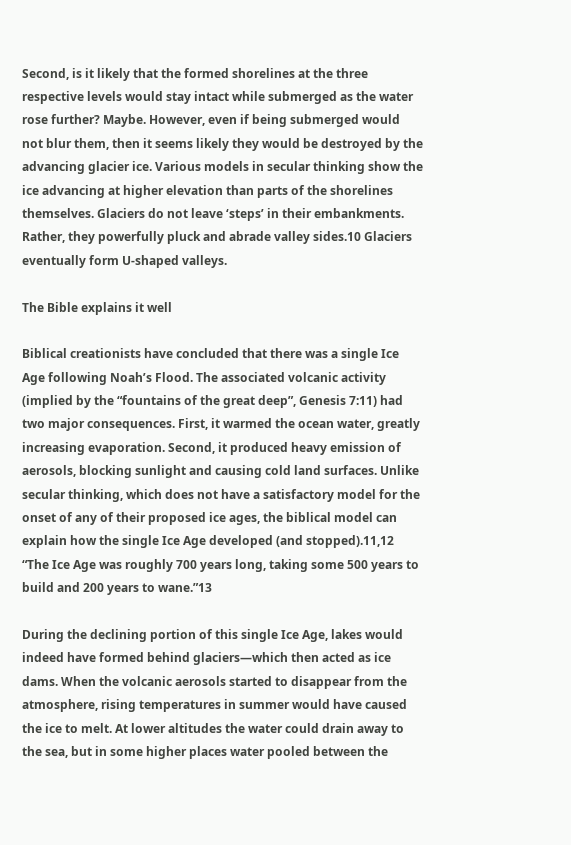Second, is it likely that the formed shorelines at the three respective levels would stay intact while submerged as the water rose further? Maybe. However, even if being submerged would not blur them, then it seems likely they would be destroyed by the advancing glacier ice. Various models in secular thinking show the ice advancing at higher elevation than parts of the shorelines themselves. Glaciers do not leave ‘steps’ in their embankments. Rather, they powerfully pluck and abrade valley sides.10 Glaciers eventually form U-shaped valleys.

The Bible explains it well

Biblical creationists have concluded that there was a single Ice Age following Noah’s Flood. The associated volcanic activity (implied by the “fountains of the great deep”, Genesis 7:11) had two major consequences. First, it warmed the ocean water, greatly increasing evaporation. Second, it produced heavy emission of aerosols, blocking sunlight and causing cold land surfaces. Unlike secular thinking, which does not have a satisfactory model for the onset of any of their proposed ice ages, the biblical model can explain how the single Ice Age developed (and stopped).11,12 “The Ice Age was roughly 700 years long, taking some 500 years to build and 200 years to wane.”13

During the declining portion of this single Ice Age, lakes would indeed have formed behind glaciers—which then acted as ice dams. When the volcanic aerosols started to disappear from the atmosphere, rising temperatures in summer would have caused the ice to melt. At lower altitudes the water could drain away to the sea, but in some higher places water pooled between the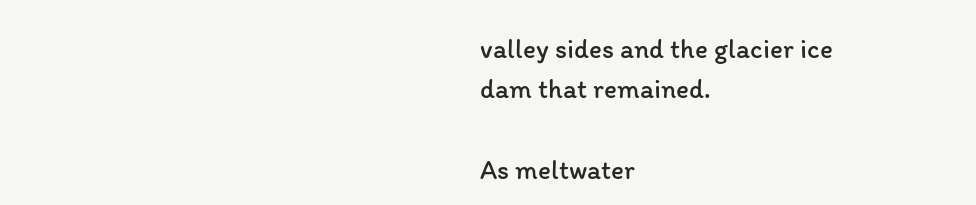valley sides and the glacier ice dam that remained.

As meltwater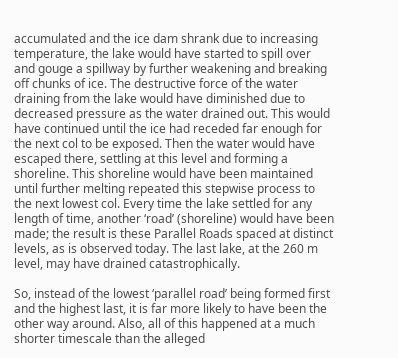accumulated and the ice dam shrank due to increasing temperature, the lake would have started to spill over and gouge a spillway by further weakening and breaking off chunks of ice. The destructive force of the water draining from the lake would have diminished due to decreased pressure as the water drained out. This would have continued until the ice had receded far enough for the next col to be exposed. Then the water would have escaped there, settling at this level and forming a shoreline. This shoreline would have been maintained until further melting repeated this stepwise process to the next lowest col. Every time the lake settled for any length of time, another ‘road’ (shoreline) would have been made; the result is these Parallel Roads spaced at distinct levels, as is observed today. The last lake, at the 260 m level, may have drained catastrophically.

So, instead of the lowest ‘parallel road’ being formed first and the highest last, it is far more likely to have been the other way around. Also, all of this happened at a much shorter timescale than the alleged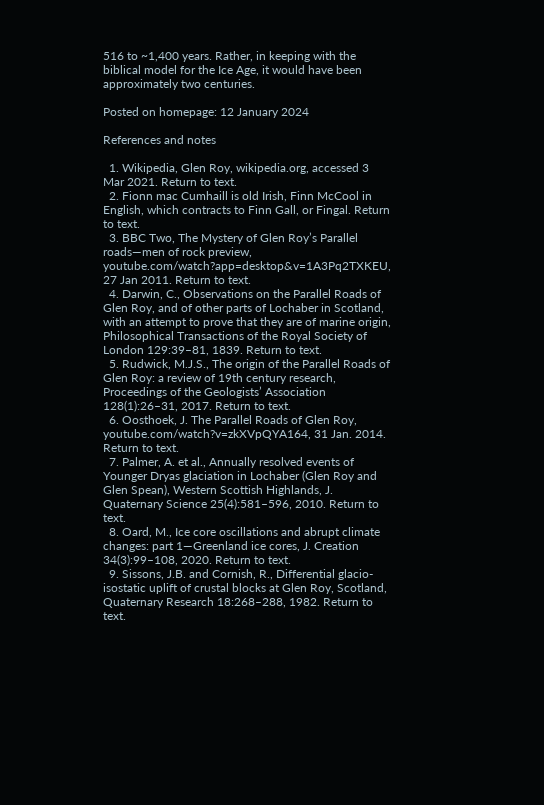516 to ~1,400 years. Rather, in keeping with the biblical model for the Ice Age, it would have been approximately two centuries.

Posted on homepage: 12 January 2024

References and notes

  1. Wikipedia, Glen Roy, wikipedia.org, accessed 3 Mar 2021. Return to text.
  2. Fionn mac Cumhaill is old Irish, Finn McCool in English, which contracts to Finn Gall, or Fingal. Return to text.
  3. BBC Two, The Mystery of Glen Roy’s Parallel roads—men of rock preview, youtube.com/watch?app=desktop&v=1A3Pq2TXKEU, 27 Jan 2011. Return to text.
  4. Darwin, C., Observations on the Parallel Roads of Glen Roy, and of other parts of Lochaber in Scotland, with an attempt to prove that they are of marine origin, Philosophical Transactions of the Royal Society of London 129:39–81, 1839. Return to text.
  5. Rudwick, M.J.S., The origin of the Parallel Roads of Glen Roy: a review of 19th century research, Proceedings of the Geologists’ Association 128(1):26–31, 2017. Return to text.
  6. Oosthoek, J. The Parallel Roads of Glen Roy, youtube.com/watch?v=zkXVpQYA164, 31 Jan. 2014. Return to text.
  7. Palmer, A. et al., Annually resolved events of Younger Dryas glaciation in Lochaber (Glen Roy and Glen Spean), Western Scottish Highlands, J. Quaternary Science 25(4):581–596, 2010. Return to text.
  8. Oard, M., Ice core oscillations and abrupt climate changes: part 1—Greenland ice cores, J. Creation 34(3):99–108, 2020. Return to text.
  9. Sissons, J.B. and Cornish, R., Differential glacio-isostatic uplift of crustal blocks at Glen Roy, Scotland, Quaternary Research 18:268–288, 1982. Return to text.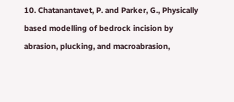10. Chatanantavet, P. and Parker, G., Physically based modelling of bedrock incision by abrasion, plucking, and macroabrasion,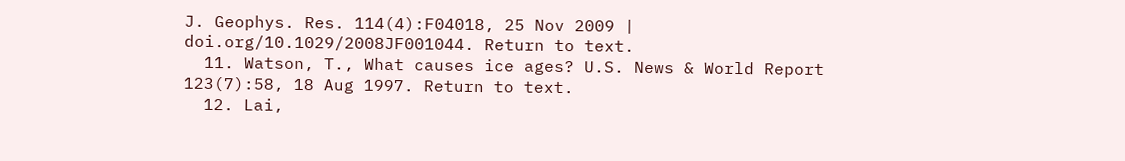J. Geophys. Res. 114(4):F04018, 25 Nov 2009 | doi.org/10.1029/2008JF001044. Return to text.
  11. Watson, T., What causes ice ages? U.S. News & World Report 123(7):58, 18 Aug 1997. Return to text.
  12. Lai,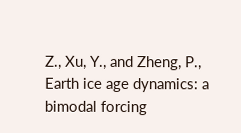Z., Xu, Y., and Zheng, P., Earth ice age dynamics: a bimodal forcing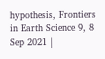hypothesis, Frontiers in Earth Science 9, 8 Sep 2021 |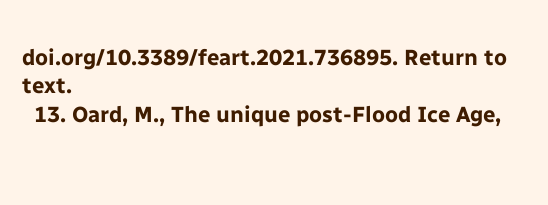doi.org/10.3389/feart.2021.736895. Return to text.
  13. Oard, M., The unique post-Flood Ice Age,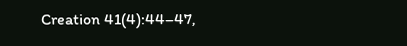Creation 41(4):44–47,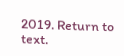2019. Return to text.